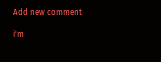Add new comment

i'm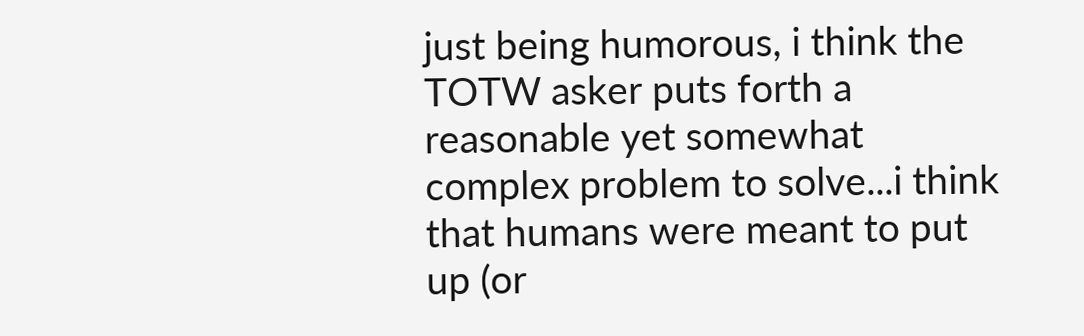just being humorous, i think the TOTW asker puts forth a reasonable yet somewhat complex problem to solve...i think that humans were meant to put up (or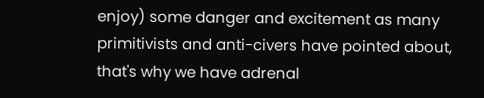enjoy) some danger and excitement as many primitivists and anti-civers have pointed about, that's why we have adrenal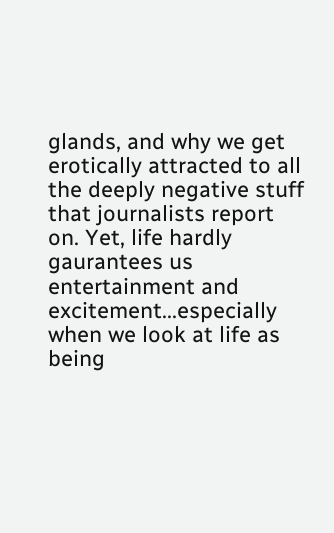glands, and why we get erotically attracted to all the deeply negative stuff that journalists report on. Yet, life hardly gaurantees us entertainment and excitement...especially when we look at life as being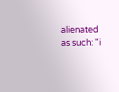alienated as such: "i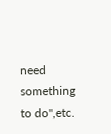need something to do",etc.